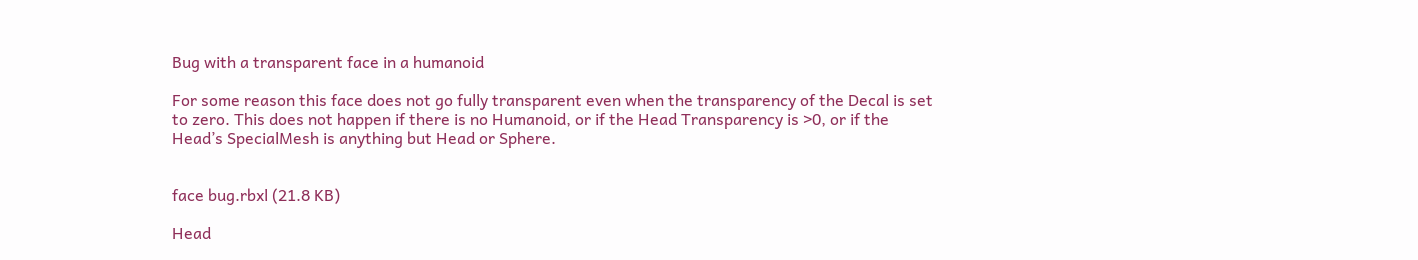Bug with a transparent face in a humanoid

For some reason this face does not go fully transparent even when the transparency of the Decal is set to zero. This does not happen if there is no Humanoid, or if the Head Transparency is >0, or if the Head’s SpecialMesh is anything but Head or Sphere.


face bug.rbxl (21.8 KB)

Head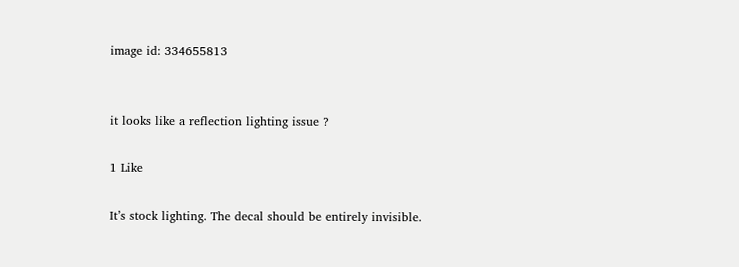image id: 334655813


it looks like a reflection lighting issue ?

1 Like

It’s stock lighting. The decal should be entirely invisible.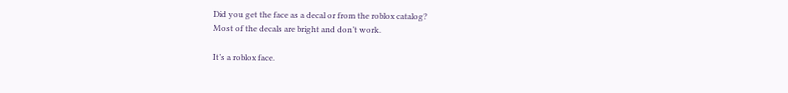Did you get the face as a decal or from the roblox catalog?
Most of the decals are bright and don’t work.

It’s a roblox face.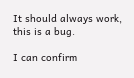It should always work, this is a bug.

I can confirm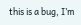this is a bug, I’m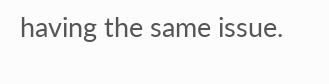having the same issue.